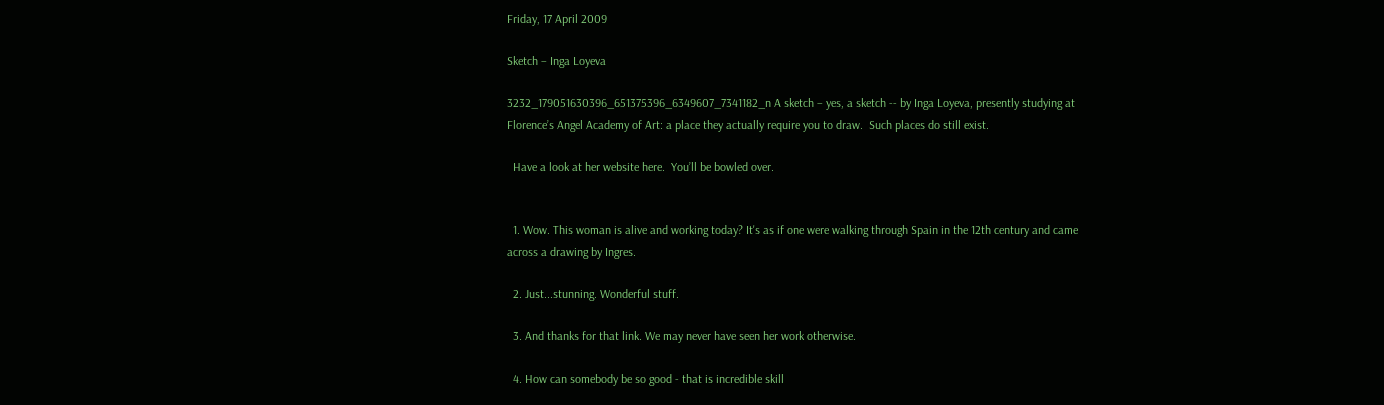Friday, 17 April 2009

Sketch – Inga Loyeva

3232_179051630396_651375396_6349607_7341182_n A sketch – yes, a sketch -- by Inga Loyeva, presently studying at Florence’s Angel Academy of Art: a place they actually require you to draw.  Such places do still exist.

  Have a look at her website here.  You’ll be bowled over.


  1. Wow. This woman is alive and working today? It's as if one were walking through Spain in the 12th century and came across a drawing by Ingres.

  2. Just...stunning. Wonderful stuff.

  3. And thanks for that link. We may never have seen her work otherwise.

  4. How can somebody be so good - that is incredible skill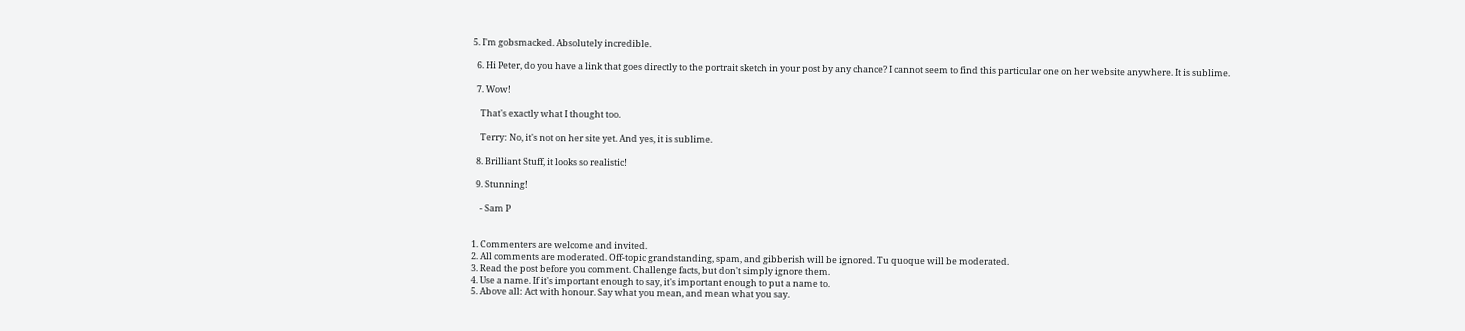5. I'm gobsmacked. Absolutely incredible.

  6. Hi Peter, do you have a link that goes directly to the portrait sketch in your post by any chance? I cannot seem to find this particular one on her website anywhere. It is sublime.

  7. Wow!

    That's exactly what I thought too.

    Terry: No, it's not on her site yet. And yes, it is sublime.

  8. Brilliant Stuff, it looks so realistic!

  9. Stunning!

    - Sam P


1. Commenters are welcome and invited.
2. All comments are moderated. Off-topic grandstanding, spam, and gibberish will be ignored. Tu quoque will be moderated.
3. Read the post before you comment. Challenge facts, but don't simply ignore them.
4. Use a name. If it's important enough to say, it's important enough to put a name to.
5. Above all: Act with honour. Say what you mean, and mean what you say.